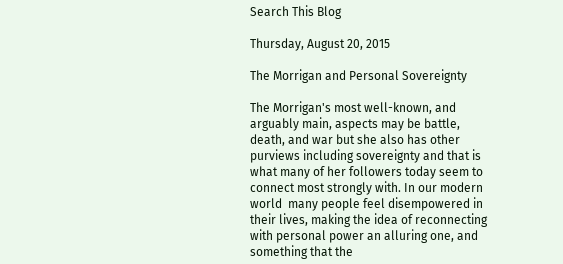Search This Blog

Thursday, August 20, 2015

The Morrigan and Personal Sovereignty

The Morrigan's most well-known, and arguably main, aspects may be battle, death, and war but she also has other purviews including sovereignty and that is what many of her followers today seem to connect most strongly with. In our modern world  many people feel disempowered in their lives, making the idea of reconnecting with personal power an alluring one, and something that the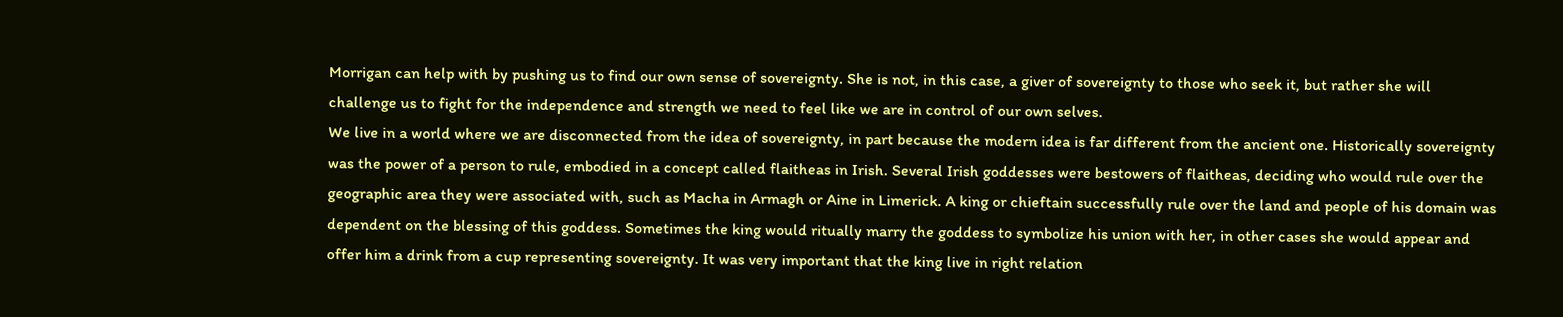Morrigan can help with by pushing us to find our own sense of sovereignty. She is not, in this case, a giver of sovereignty to those who seek it, but rather she will challenge us to fight for the independence and strength we need to feel like we are in control of our own selves.
We live in a world where we are disconnected from the idea of sovereignty, in part because the modern idea is far different from the ancient one. Historically sovereignty was the power of a person to rule, embodied in a concept called flaitheas in Irish. Several Irish goddesses were bestowers of flaitheas, deciding who would rule over the geographic area they were associated with, such as Macha in Armagh or Aine in Limerick. A king or chieftain successfully rule over the land and people of his domain was dependent on the blessing of this goddess. Sometimes the king would ritually marry the goddess to symbolize his union with her, in other cases she would appear and offer him a drink from a cup representing sovereignty. It was very important that the king live in right relation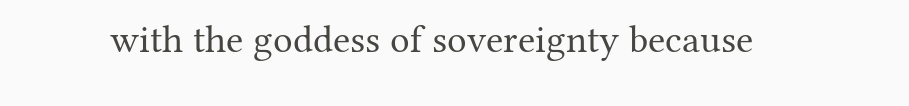with the goddess of sovereignty because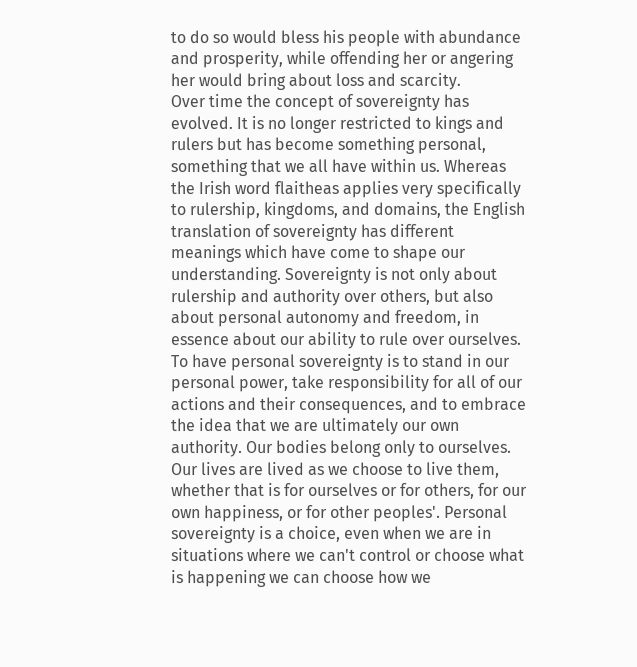to do so would bless his people with abundance and prosperity, while offending her or angering her would bring about loss and scarcity.
Over time the concept of sovereignty has evolved. It is no longer restricted to kings and rulers but has become something personal, something that we all have within us. Whereas the Irish word flaitheas applies very specifically to rulership, kingdoms, and domains, the English translation of sovereignty has different meanings which have come to shape our understanding. Sovereignty is not only about rulership and authority over others, but also about personal autonomy and freedom, in essence about our ability to rule over ourselves. To have personal sovereignty is to stand in our personal power, take responsibility for all of our actions and their consequences, and to embrace the idea that we are ultimately our own authority. Our bodies belong only to ourselves. Our lives are lived as we choose to live them, whether that is for ourselves or for others, for our own happiness, or for other peoples'. Personal sovereignty is a choice, even when we are in situations where we can't control or choose what is happening we can choose how we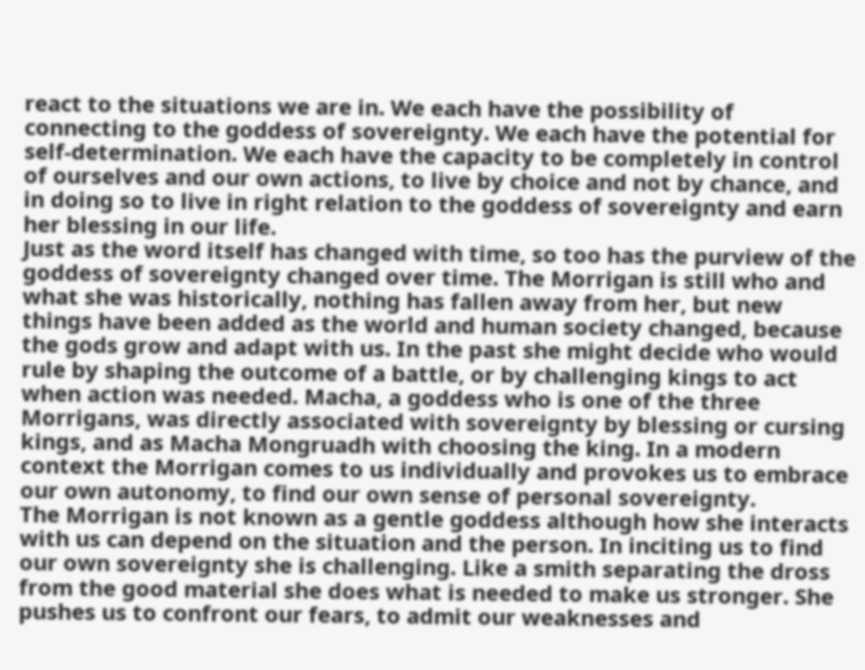react to the situations we are in. We each have the possibility of connecting to the goddess of sovereignty. We each have the potential for self-determination. We each have the capacity to be completely in control of ourselves and our own actions, to live by choice and not by chance, and in doing so to live in right relation to the goddess of sovereignty and earn her blessing in our life.
Just as the word itself has changed with time, so too has the purview of the goddess of sovereignty changed over time. The Morrigan is still who and what she was historically, nothing has fallen away from her, but new things have been added as the world and human society changed, because the gods grow and adapt with us. In the past she might decide who would rule by shaping the outcome of a battle, or by challenging kings to act when action was needed. Macha, a goddess who is one of the three Morrigans, was directly associated with sovereignty by blessing or cursing kings, and as Macha Mongruadh with choosing the king. In a modern context the Morrigan comes to us individually and provokes us to embrace our own autonomy, to find our own sense of personal sovereignty.
The Morrigan is not known as a gentle goddess although how she interacts with us can depend on the situation and the person. In inciting us to find our own sovereignty she is challenging. Like a smith separating the dross from the good material she does what is needed to make us stronger. She  pushes us to confront our fears, to admit our weaknesses and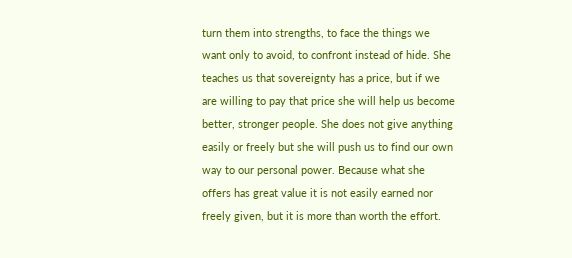turn them into strengths, to face the things we want only to avoid, to confront instead of hide. She teaches us that sovereignty has a price, but if we are willing to pay that price she will help us become better, stronger people. She does not give anything easily or freely but she will push us to find our own way to our personal power. Because what she offers has great value it is not easily earned nor freely given, but it is more than worth the effort.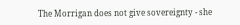The Morrigan does not give sovereignty - she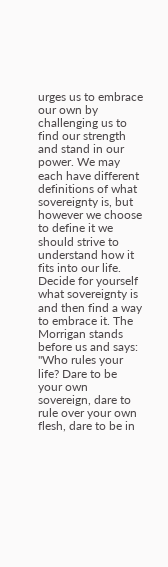urges us to embrace our own by challenging us to find our strength and stand in our power. We may each have different definitions of what sovereignty is, but however we choose to define it we should strive to understand how it fits into our life. Decide for yourself what sovereignty is and then find a way to embrace it. The Morrigan stands before us and says: "Who rules your life? Dare to be your own sovereign, dare to rule over your own flesh, dare to be in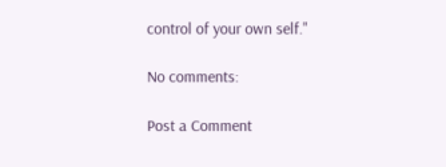control of your own self."

No comments:

Post a Comment